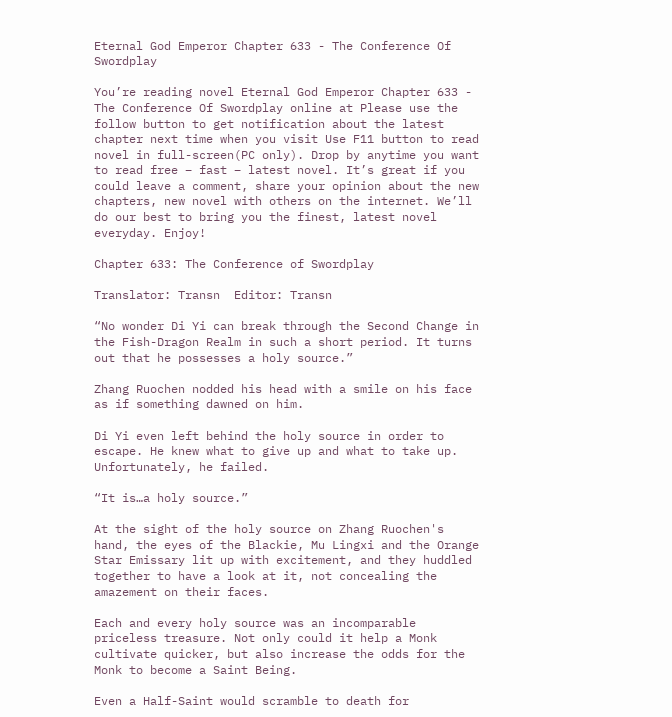Eternal God Emperor Chapter 633 - The Conference Of Swordplay

You’re reading novel Eternal God Emperor Chapter 633 - The Conference Of Swordplay online at Please use the follow button to get notification about the latest chapter next time when you visit Use F11 button to read novel in full-screen(PC only). Drop by anytime you want to read free – fast – latest novel. It’s great if you could leave a comment, share your opinion about the new chapters, new novel with others on the internet. We’ll do our best to bring you the finest, latest novel everyday. Enjoy!

Chapter 633: The Conference of Swordplay

Translator: Transn  Editor: Transn

“No wonder Di Yi can break through the Second Change in the Fish-Dragon Realm in such a short period. It turns out that he possesses a holy source.”

Zhang Ruochen nodded his head with a smile on his face as if something dawned on him.

Di Yi even left behind the holy source in order to escape. He knew what to give up and what to take up. Unfortunately, he failed.

“It is…a holy source.”

At the sight of the holy source on Zhang Ruochen's hand, the eyes of the Blackie, Mu Lingxi and the Orange Star Emissary lit up with excitement, and they huddled together to have a look at it, not concealing the amazement on their faces.

Each and every holy source was an incomparable priceless treasure. Not only could it help a Monk cultivate quicker, but also increase the odds for the Monk to become a Saint Being.

Even a Half-Saint would scramble to death for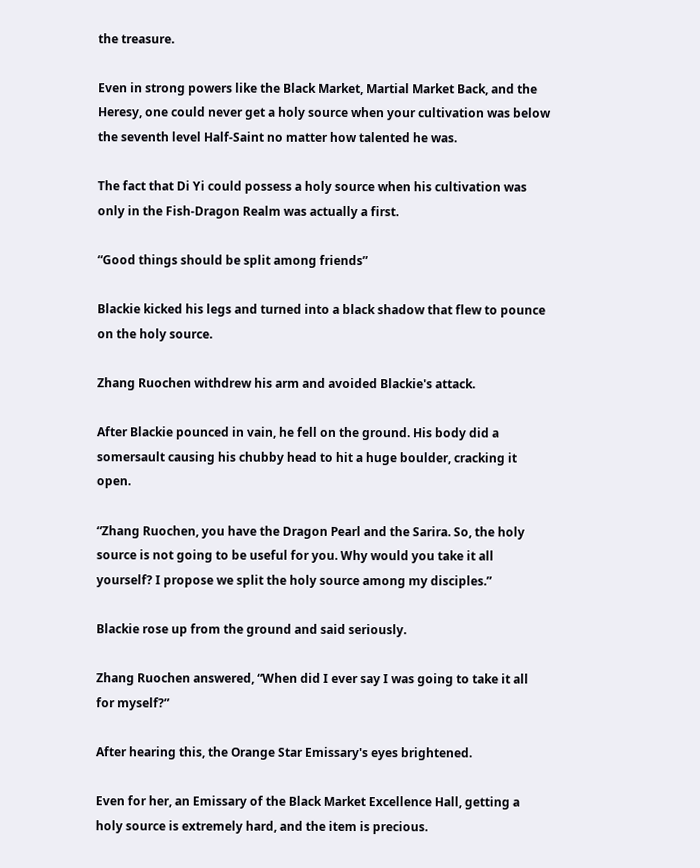the treasure.

Even in strong powers like the Black Market, Martial Market Back, and the Heresy, one could never get a holy source when your cultivation was below the seventh level Half-Saint no matter how talented he was.

The fact that Di Yi could possess a holy source when his cultivation was only in the Fish-Dragon Realm was actually a first.

“Good things should be split among friends”

Blackie kicked his legs and turned into a black shadow that flew to pounce on the holy source.

Zhang Ruochen withdrew his arm and avoided Blackie's attack.

After Blackie pounced in vain, he fell on the ground. His body did a somersault causing his chubby head to hit a huge boulder, cracking it open.

“Zhang Ruochen, you have the Dragon Pearl and the Sarira. So, the holy source is not going to be useful for you. Why would you take it all yourself? I propose we split the holy source among my disciples.”

Blackie rose up from the ground and said seriously.

Zhang Ruochen answered, “When did I ever say I was going to take it all for myself?”

After hearing this, the Orange Star Emissary's eyes brightened.

Even for her, an Emissary of the Black Market Excellence Hall, getting a holy source is extremely hard, and the item is precious.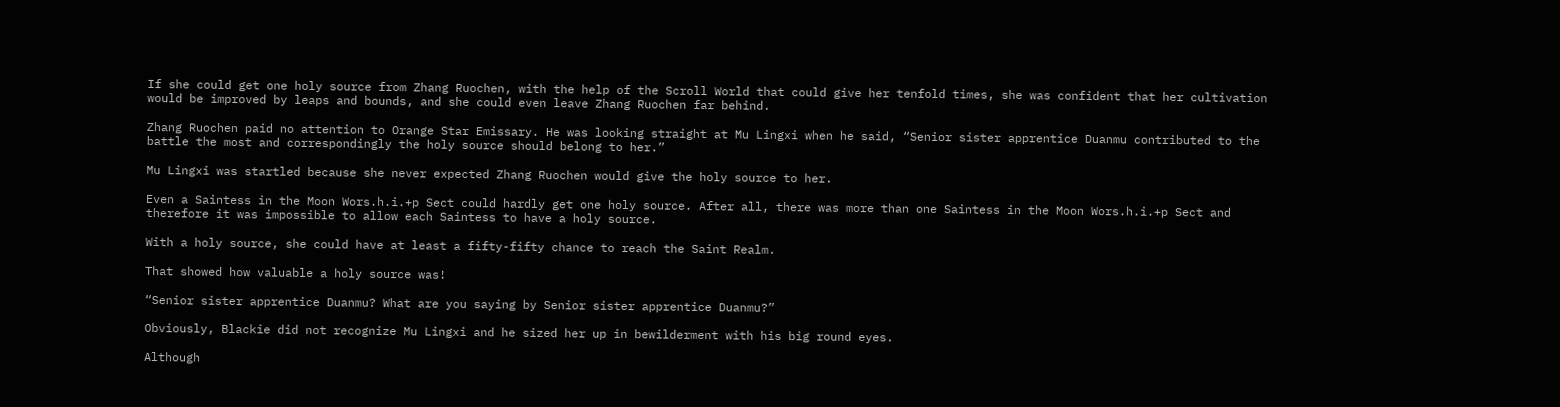If she could get one holy source from Zhang Ruochen, with the help of the Scroll World that could give her tenfold times, she was confident that her cultivation would be improved by leaps and bounds, and she could even leave Zhang Ruochen far behind.

Zhang Ruochen paid no attention to Orange Star Emissary. He was looking straight at Mu Lingxi when he said, “Senior sister apprentice Duanmu contributed to the battle the most and correspondingly the holy source should belong to her.”

Mu Lingxi was startled because she never expected Zhang Ruochen would give the holy source to her.

Even a Saintess in the Moon Wors.h.i.+p Sect could hardly get one holy source. After all, there was more than one Saintess in the Moon Wors.h.i.+p Sect and therefore it was impossible to allow each Saintess to have a holy source.

With a holy source, she could have at least a fifty-fifty chance to reach the Saint Realm.

That showed how valuable a holy source was!

“Senior sister apprentice Duanmu? What are you saying by Senior sister apprentice Duanmu?”

Obviously, Blackie did not recognize Mu Lingxi and he sized her up in bewilderment with his big round eyes.

Although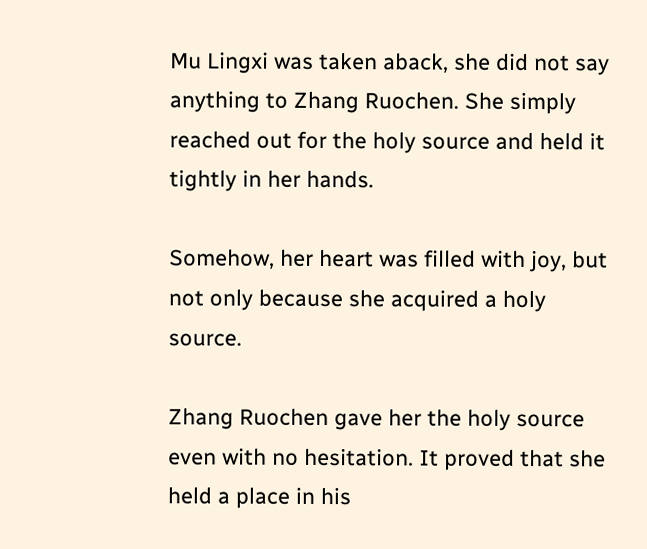Mu Lingxi was taken aback, she did not say anything to Zhang Ruochen. She simply reached out for the holy source and held it tightly in her hands.

Somehow, her heart was filled with joy, but not only because she acquired a holy source.

Zhang Ruochen gave her the holy source even with no hesitation. It proved that she held a place in his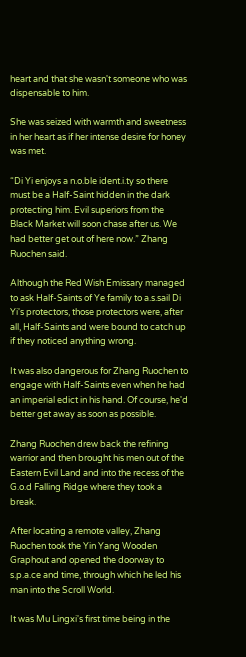heart and that she wasn't someone who was dispensable to him.

She was seized with warmth and sweetness in her heart as if her intense desire for honey was met.

“Di Yi enjoys a n.o.ble ident.i.ty so there must be a Half-Saint hidden in the dark protecting him. Evil superiors from the Black Market will soon chase after us. We had better get out of here now.” Zhang Ruochen said.

Although the Red Wish Emissary managed to ask Half-Saints of Ye family to a.s.sail Di Yi's protectors, those protectors were, after all, Half-Saints and were bound to catch up if they noticed anything wrong.

It was also dangerous for Zhang Ruochen to engage with Half-Saints even when he had an imperial edict in his hand. Of course, he'd better get away as soon as possible.

Zhang Ruochen drew back the refining warrior and then brought his men out of the Eastern Evil Land and into the recess of the G.o.d Falling Ridge where they took a break.

After locating a remote valley, Zhang Ruochen took the Yin Yang Wooden Graphout and opened the doorway to s.p.a.ce and time, through which he led his man into the Scroll World.

It was Mu Lingxi's first time being in the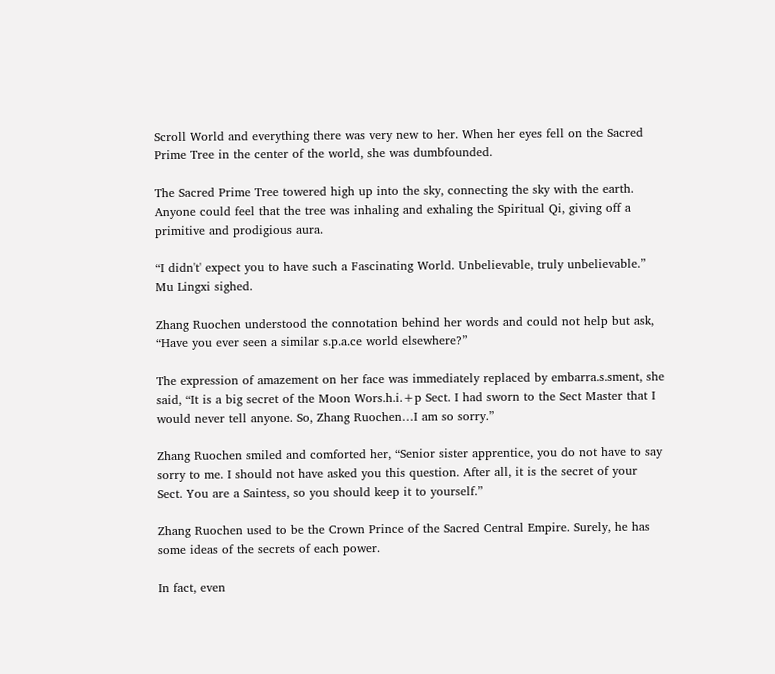Scroll World and everything there was very new to her. When her eyes fell on the Sacred Prime Tree in the center of the world, she was dumbfounded.

The Sacred Prime Tree towered high up into the sky, connecting the sky with the earth. Anyone could feel that the tree was inhaling and exhaling the Spiritual Qi, giving off a primitive and prodigious aura.

“I didn't' expect you to have such a Fascinating World. Unbelievable, truly unbelievable.” Mu Lingxi sighed.

Zhang Ruochen understood the connotation behind her words and could not help but ask, “Have you ever seen a similar s.p.a.ce world elsewhere?”

The expression of amazement on her face was immediately replaced by embarra.s.sment, she said, “It is a big secret of the Moon Wors.h.i.+p Sect. I had sworn to the Sect Master that I would never tell anyone. So, Zhang Ruochen…I am so sorry.”

Zhang Ruochen smiled and comforted her, “Senior sister apprentice, you do not have to say sorry to me. I should not have asked you this question. After all, it is the secret of your Sect. You are a Saintess, so you should keep it to yourself.”

Zhang Ruochen used to be the Crown Prince of the Sacred Central Empire. Surely, he has some ideas of the secrets of each power.

In fact, even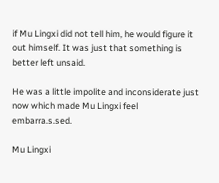if Mu Lingxi did not tell him, he would figure it out himself. It was just that something is better left unsaid.

He was a little impolite and inconsiderate just now which made Mu Lingxi feel embarra.s.sed.

Mu Lingxi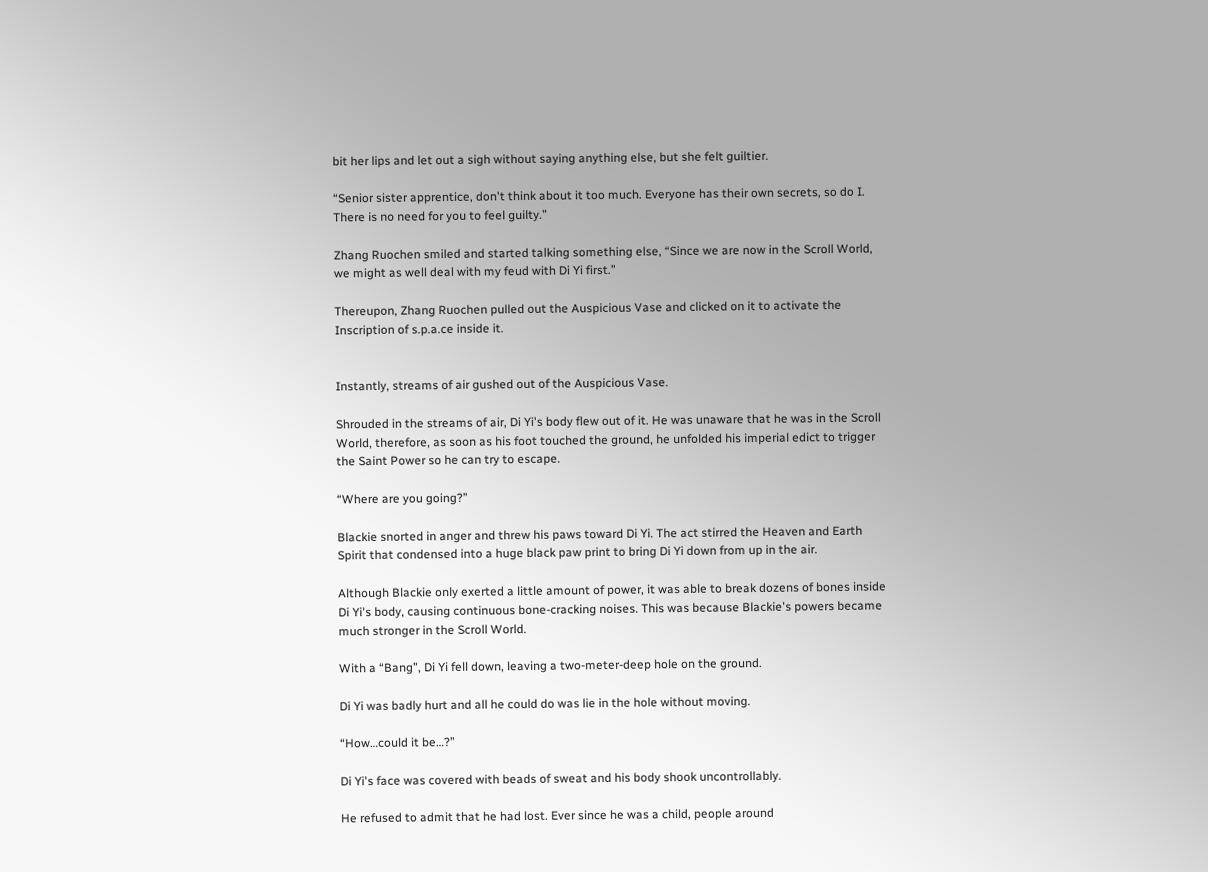bit her lips and let out a sigh without saying anything else, but she felt guiltier.

“Senior sister apprentice, don't think about it too much. Everyone has their own secrets, so do I. There is no need for you to feel guilty.”

Zhang Ruochen smiled and started talking something else, “Since we are now in the Scroll World, we might as well deal with my feud with Di Yi first.”

Thereupon, Zhang Ruochen pulled out the Auspicious Vase and clicked on it to activate the Inscription of s.p.a.ce inside it.


Instantly, streams of air gushed out of the Auspicious Vase.

Shrouded in the streams of air, Di Yi's body flew out of it. He was unaware that he was in the Scroll World, therefore, as soon as his foot touched the ground, he unfolded his imperial edict to trigger the Saint Power so he can try to escape.

“Where are you going?”

Blackie snorted in anger and threw his paws toward Di Yi. The act stirred the Heaven and Earth Spirit that condensed into a huge black paw print to bring Di Yi down from up in the air.

Although Blackie only exerted a little amount of power, it was able to break dozens of bones inside Di Yi's body, causing continuous bone-cracking noises. This was because Blackie's powers became much stronger in the Scroll World.

With a “Bang”, Di Yi fell down, leaving a two-meter-deep hole on the ground.

Di Yi was badly hurt and all he could do was lie in the hole without moving.

“How…could it be…?”

Di Yi's face was covered with beads of sweat and his body shook uncontrollably.

He refused to admit that he had lost. Ever since he was a child, people around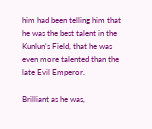him had been telling him that he was the best talent in the Kunlun's Field, that he was even more talented than the late Evil Emperor.

Brilliant as he was,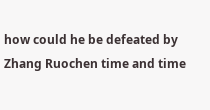how could he be defeated by Zhang Ruochen time and time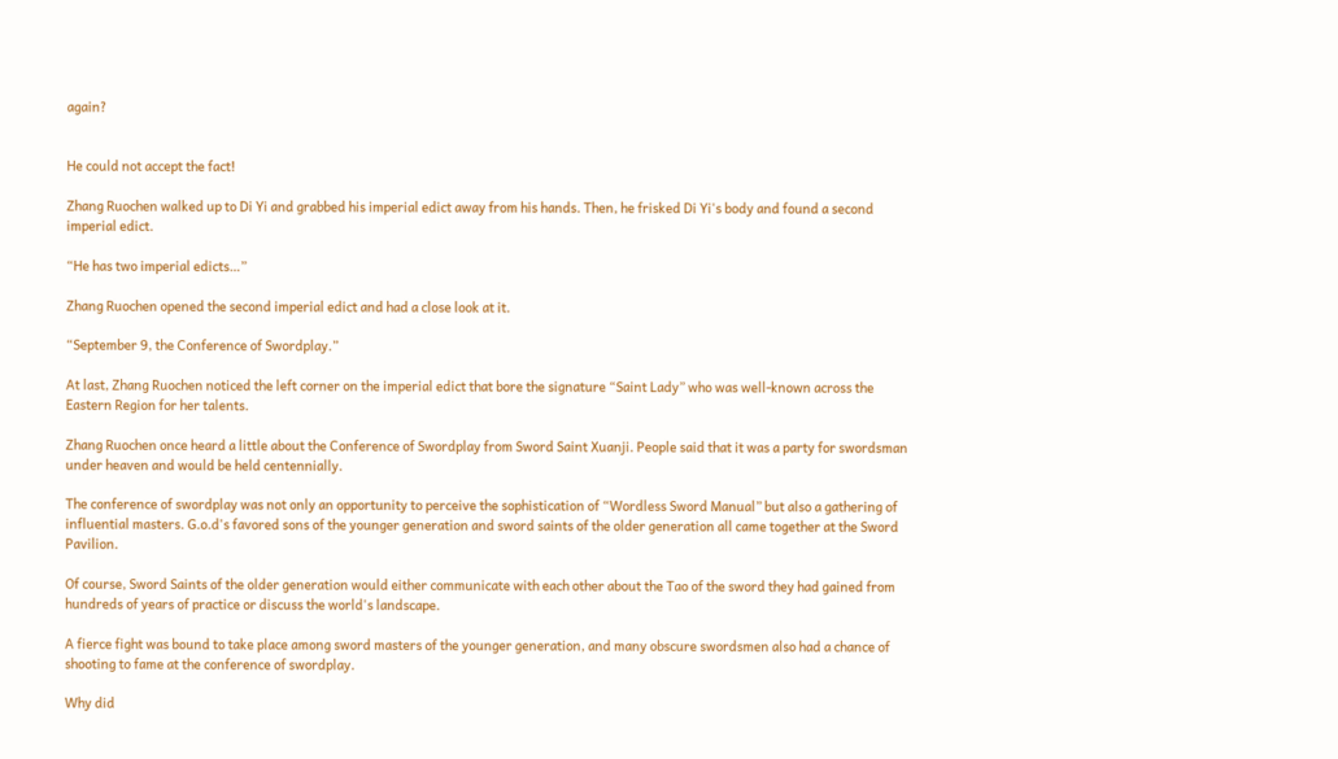again?


He could not accept the fact!

Zhang Ruochen walked up to Di Yi and grabbed his imperial edict away from his hands. Then, he frisked Di Yi's body and found a second imperial edict.

“He has two imperial edicts…”

Zhang Ruochen opened the second imperial edict and had a close look at it.

“September 9, the Conference of Swordplay.”

At last, Zhang Ruochen noticed the left corner on the imperial edict that bore the signature “Saint Lady” who was well-known across the Eastern Region for her talents.

Zhang Ruochen once heard a little about the Conference of Swordplay from Sword Saint Xuanji. People said that it was a party for swordsman under heaven and would be held centennially.

The conference of swordplay was not only an opportunity to perceive the sophistication of “Wordless Sword Manual” but also a gathering of influential masters. G.o.d's favored sons of the younger generation and sword saints of the older generation all came together at the Sword Pavilion.

Of course, Sword Saints of the older generation would either communicate with each other about the Tao of the sword they had gained from hundreds of years of practice or discuss the world's landscape.

A fierce fight was bound to take place among sword masters of the younger generation, and many obscure swordsmen also had a chance of shooting to fame at the conference of swordplay.

Why did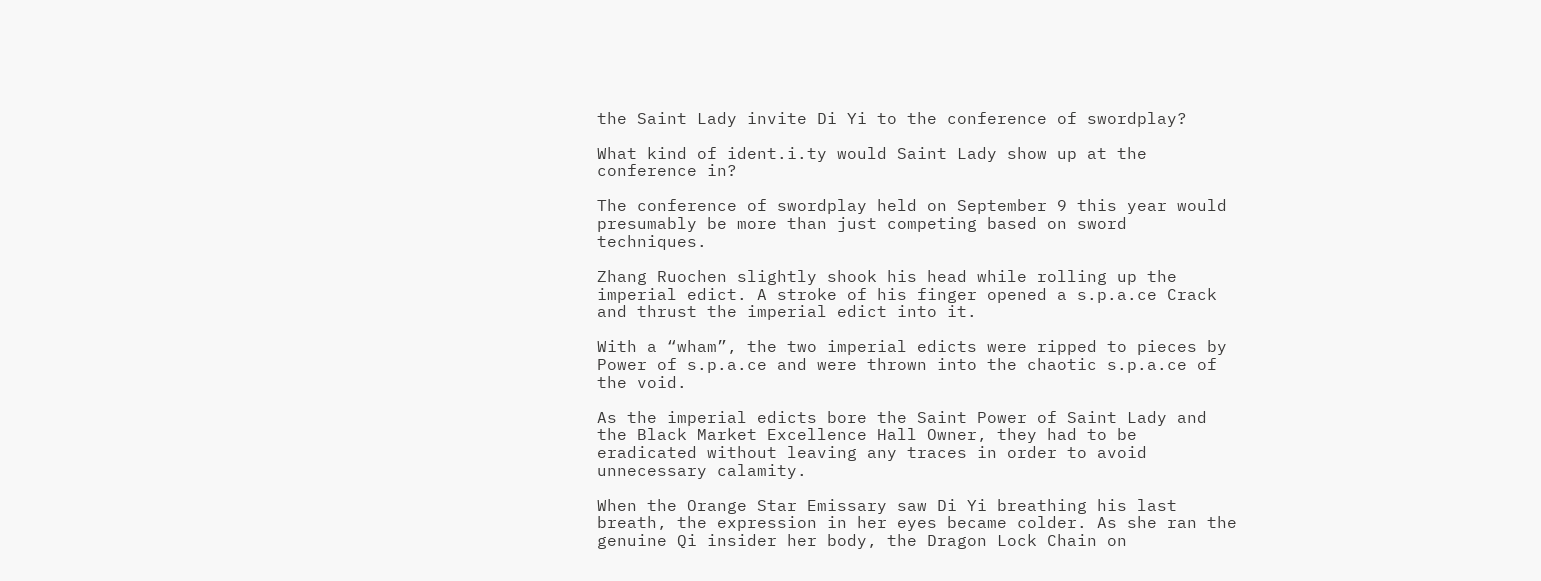the Saint Lady invite Di Yi to the conference of swordplay?

What kind of ident.i.ty would Saint Lady show up at the conference in?

The conference of swordplay held on September 9 this year would presumably be more than just competing based on sword techniques.

Zhang Ruochen slightly shook his head while rolling up the imperial edict. A stroke of his finger opened a s.p.a.ce Crack and thrust the imperial edict into it.

With a “wham”, the two imperial edicts were ripped to pieces by Power of s.p.a.ce and were thrown into the chaotic s.p.a.ce of the void.

As the imperial edicts bore the Saint Power of Saint Lady and the Black Market Excellence Hall Owner, they had to be eradicated without leaving any traces in order to avoid unnecessary calamity.

When the Orange Star Emissary saw Di Yi breathing his last breath, the expression in her eyes became colder. As she ran the genuine Qi insider her body, the Dragon Lock Chain on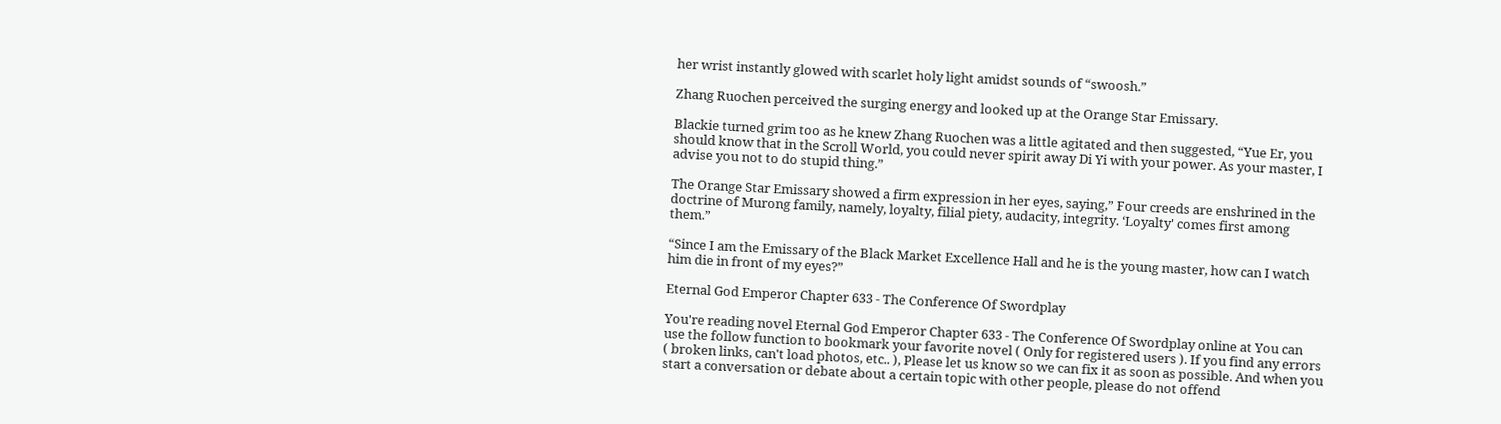her wrist instantly glowed with scarlet holy light amidst sounds of “swoosh.”

Zhang Ruochen perceived the surging energy and looked up at the Orange Star Emissary.

Blackie turned grim too as he knew Zhang Ruochen was a little agitated and then suggested, “Yue Er, you should know that in the Scroll World, you could never spirit away Di Yi with your power. As your master, I advise you not to do stupid thing.”

The Orange Star Emissary showed a firm expression in her eyes, saying,” Four creeds are enshrined in the doctrine of Murong family, namely, loyalty, filial piety, audacity, integrity. ‘Loyalty' comes first among them.”

“Since I am the Emissary of the Black Market Excellence Hall and he is the young master, how can I watch him die in front of my eyes?”

Eternal God Emperor Chapter 633 - The Conference Of Swordplay

You're reading novel Eternal God Emperor Chapter 633 - The Conference Of Swordplay online at You can use the follow function to bookmark your favorite novel ( Only for registered users ). If you find any errors ( broken links, can't load photos, etc.. ), Please let us know so we can fix it as soon as possible. And when you start a conversation or debate about a certain topic with other people, please do not offend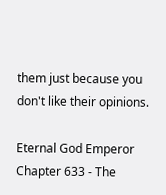them just because you don't like their opinions.

Eternal God Emperor Chapter 633 - The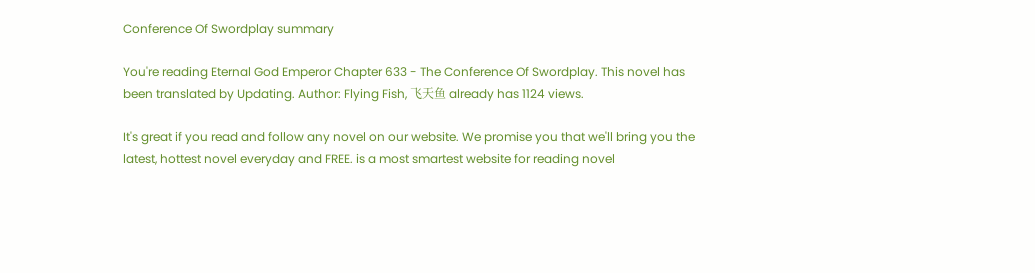Conference Of Swordplay summary

You're reading Eternal God Emperor Chapter 633 - The Conference Of Swordplay. This novel has been translated by Updating. Author: Flying Fish, 飞天鱼 already has 1124 views.

It's great if you read and follow any novel on our website. We promise you that we'll bring you the latest, hottest novel everyday and FREE. is a most smartest website for reading novel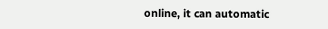online, it can automatic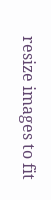resize images to fit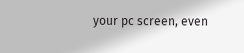your pc screen, even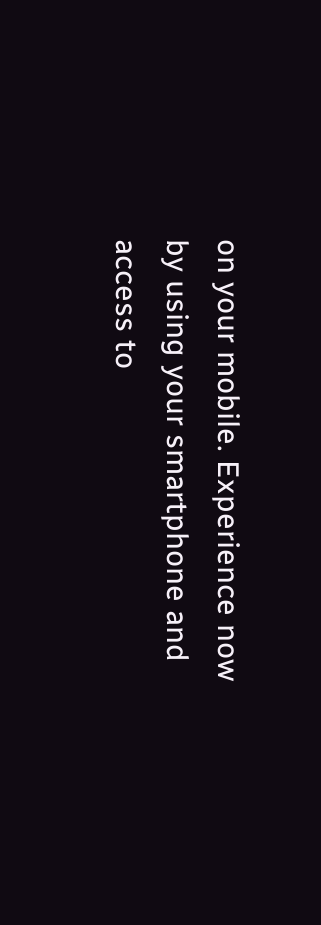on your mobile. Experience now by using your smartphone and access to